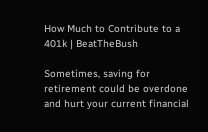How Much to Contribute to a 401k | BeatTheBush

Sometimes, saving for retirement could be overdone and hurt your current financial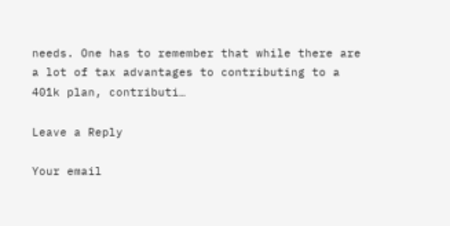needs. One has to remember that while there are a lot of tax advantages to contributing to a 401k plan, contributi…

Leave a Reply

Your email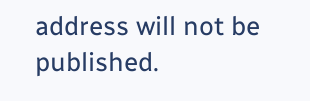address will not be published.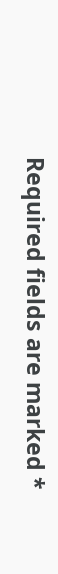Required fields are marked *